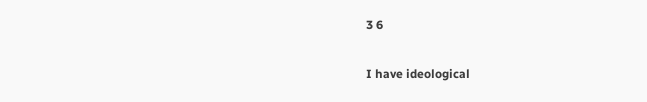3 6

I have ideological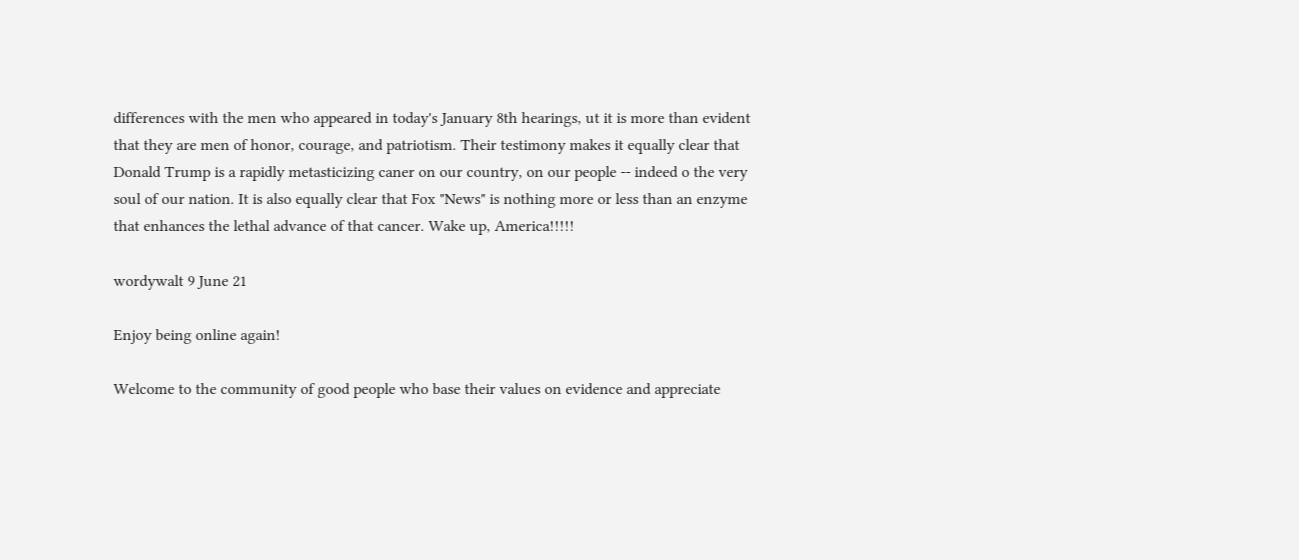differences with the men who appeared in today's January 8th hearings, ut it is more than evident that they are men of honor, courage, and patriotism. Their testimony makes it equally clear that Donald Trump is a rapidly metasticizing caner on our country, on our people -- indeed o the very soul of our nation. It is also equally clear that Fox "News" is nothing more or less than an enzyme that enhances the lethal advance of that cancer. Wake up, America!!!!!

wordywalt 9 June 21

Enjoy being online again!

Welcome to the community of good people who base their values on evidence and appreciate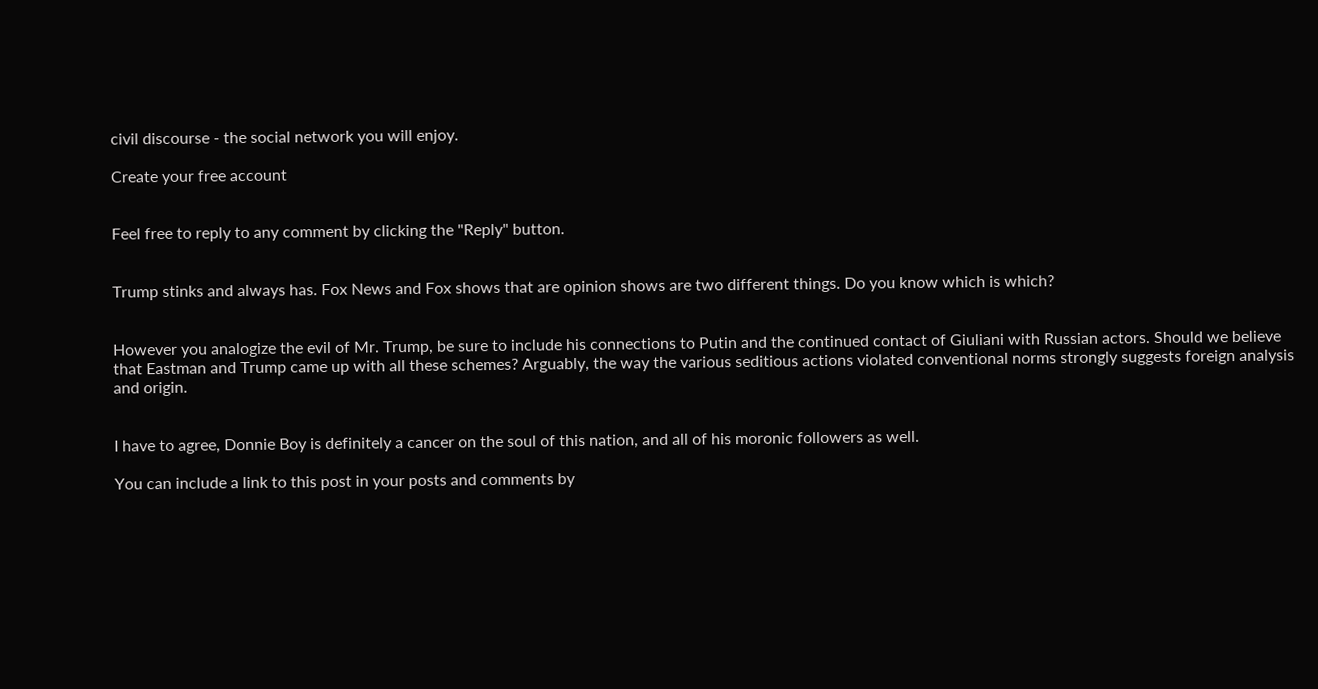civil discourse - the social network you will enjoy.

Create your free account


Feel free to reply to any comment by clicking the "Reply" button.


Trump stinks and always has. Fox News and Fox shows that are opinion shows are two different things. Do you know which is which?


However you analogize the evil of Mr. Trump, be sure to include his connections to Putin and the continued contact of Giuliani with Russian actors. Should we believe that Eastman and Trump came up with all these schemes? Arguably, the way the various seditious actions violated conventional norms strongly suggests foreign analysis and origin.


I have to agree, Donnie Boy is definitely a cancer on the soul of this nation, and all of his moronic followers as well.

You can include a link to this post in your posts and comments by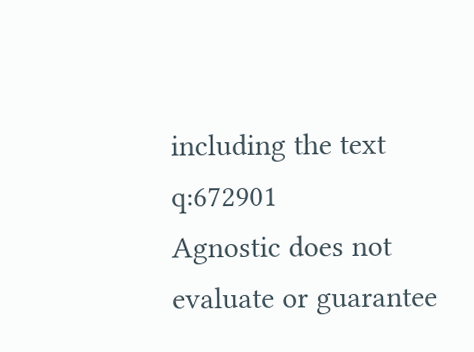including the text q:672901
Agnostic does not evaluate or guarantee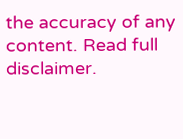the accuracy of any content. Read full disclaimer.